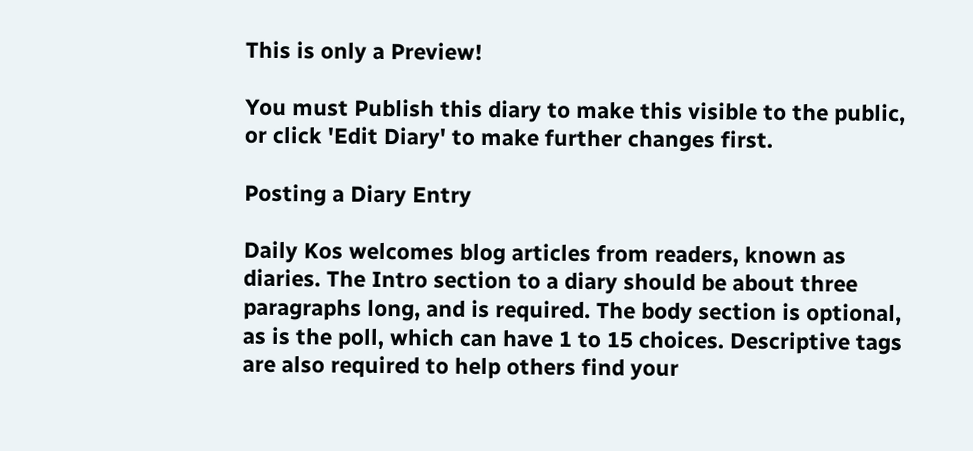This is only a Preview!

You must Publish this diary to make this visible to the public,
or click 'Edit Diary' to make further changes first.

Posting a Diary Entry

Daily Kos welcomes blog articles from readers, known as diaries. The Intro section to a diary should be about three paragraphs long, and is required. The body section is optional, as is the poll, which can have 1 to 15 choices. Descriptive tags are also required to help others find your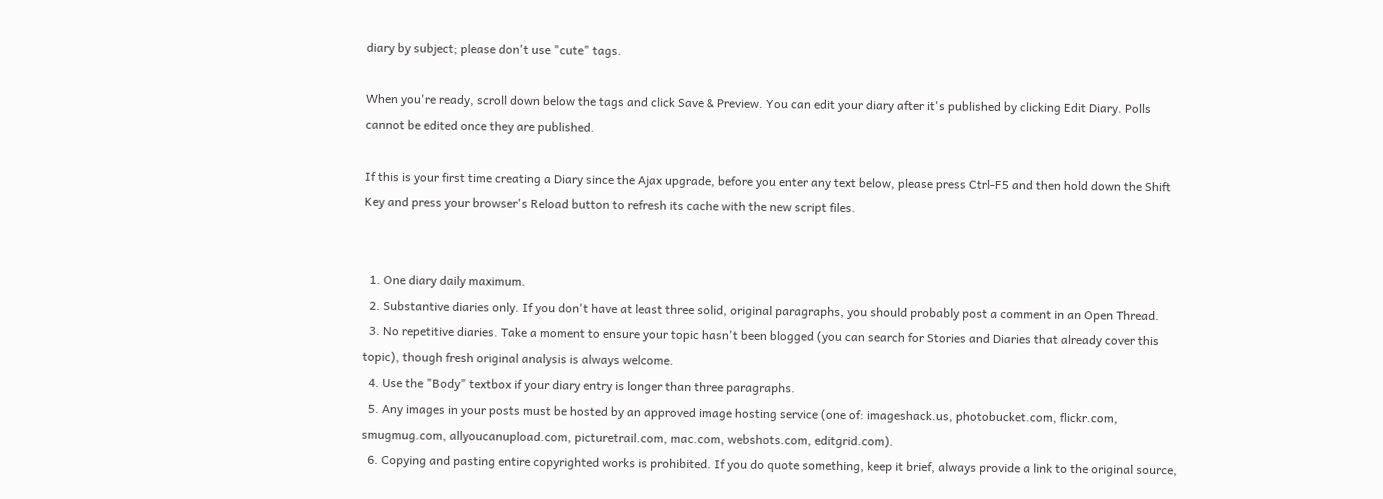diary by subject; please don't use "cute" tags.

When you're ready, scroll down below the tags and click Save & Preview. You can edit your diary after it's published by clicking Edit Diary. Polls cannot be edited once they are published.

If this is your first time creating a Diary since the Ajax upgrade, before you enter any text below, please press Ctrl-F5 and then hold down the Shift Key and press your browser's Reload button to refresh its cache with the new script files.


  1. One diary daily maximum.
  2. Substantive diaries only. If you don't have at least three solid, original paragraphs, you should probably post a comment in an Open Thread.
  3. No repetitive diaries. Take a moment to ensure your topic hasn't been blogged (you can search for Stories and Diaries that already cover this topic), though fresh original analysis is always welcome.
  4. Use the "Body" textbox if your diary entry is longer than three paragraphs.
  5. Any images in your posts must be hosted by an approved image hosting service (one of: imageshack.us, photobucket.com, flickr.com, smugmug.com, allyoucanupload.com, picturetrail.com, mac.com, webshots.com, editgrid.com).
  6. Copying and pasting entire copyrighted works is prohibited. If you do quote something, keep it brief, always provide a link to the original source,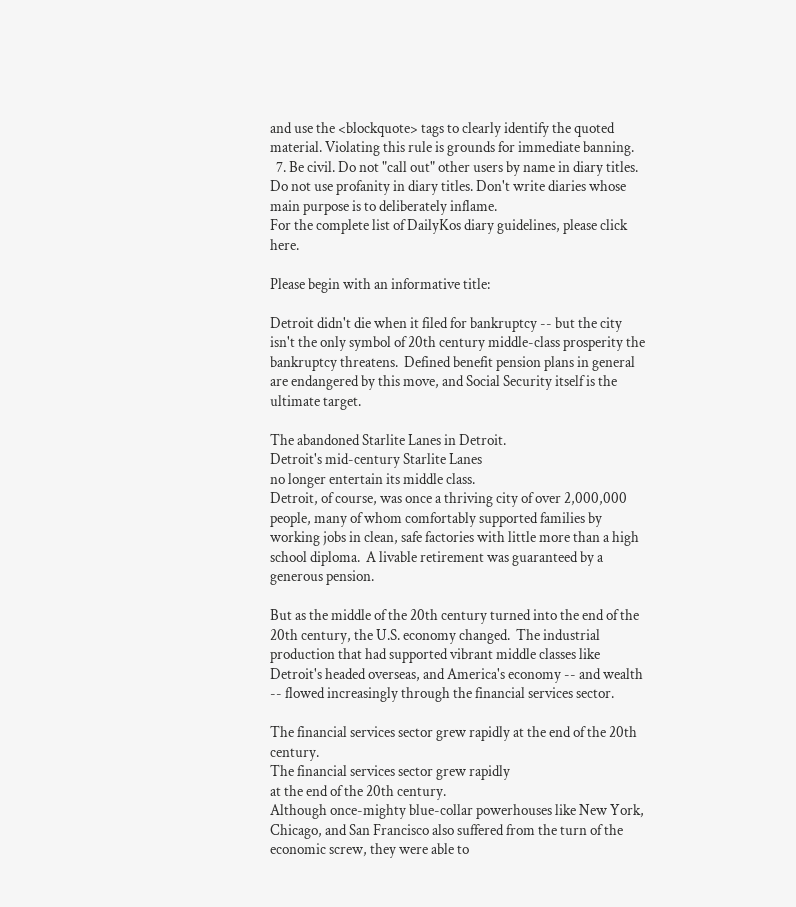and use the <blockquote> tags to clearly identify the quoted material. Violating this rule is grounds for immediate banning.
  7. Be civil. Do not "call out" other users by name in diary titles. Do not use profanity in diary titles. Don't write diaries whose main purpose is to deliberately inflame.
For the complete list of DailyKos diary guidelines, please click here.

Please begin with an informative title:

Detroit didn't die when it filed for bankruptcy -- but the city isn't the only symbol of 20th century middle-class prosperity the bankruptcy threatens.  Defined benefit pension plans in general are endangered by this move, and Social Security itself is the ultimate target.

The abandoned Starlite Lanes in Detroit.
Detroit's mid-century Starlite Lanes
no longer entertain its middle class.
Detroit, of course, was once a thriving city of over 2,000,000 people, many of whom comfortably supported families by working jobs in clean, safe factories with little more than a high school diploma.  A livable retirement was guaranteed by a generous pension.

But as the middle of the 20th century turned into the end of the 20th century, the U.S. economy changed.  The industrial production that had supported vibrant middle classes like Detroit's headed overseas, and America's economy -- and wealth -- flowed increasingly through the financial services sector.

The financial services sector grew rapidly at the end of the 20th century.
The financial services sector grew rapidly
at the end of the 20th century.
Although once-mighty blue-collar powerhouses like New York, Chicago, and San Francisco also suffered from the turn of the economic screw, they were able to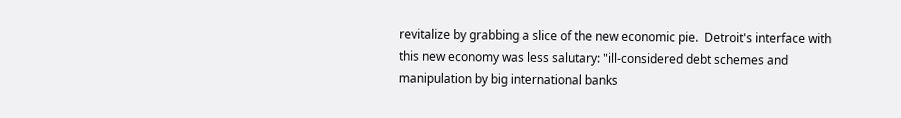revitalize by grabbing a slice of the new economic pie.  Detroit's interface with this new economy was less salutary: "ill-considered debt schemes and manipulation by big international banks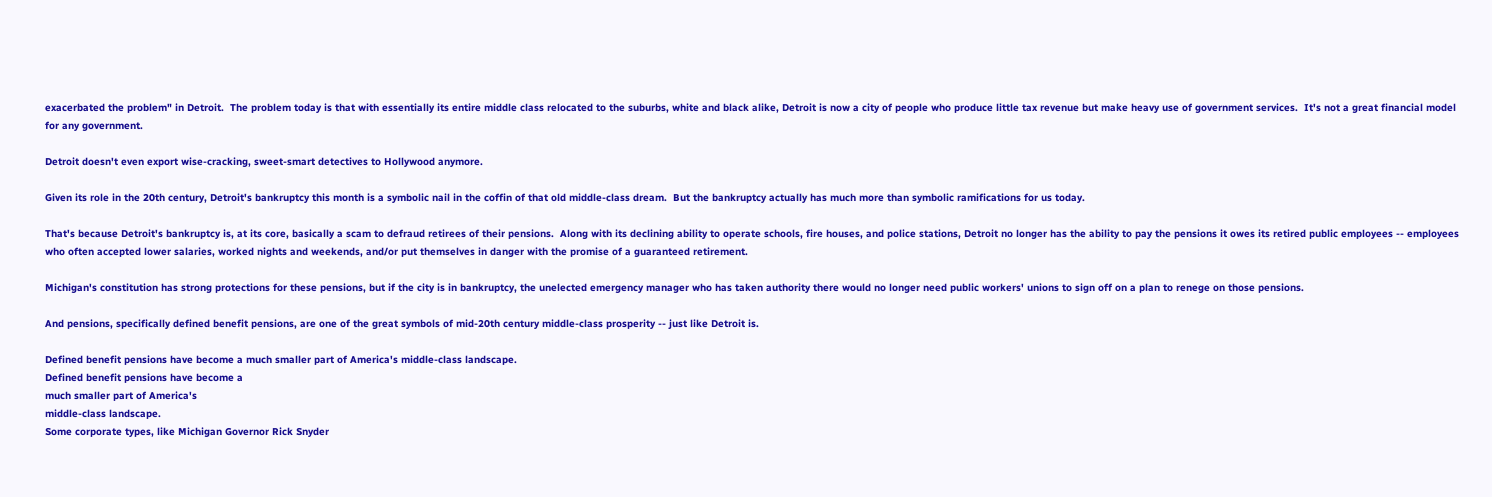exacerbated the problem" in Detroit.  The problem today is that with essentially its entire middle class relocated to the suburbs, white and black alike, Detroit is now a city of people who produce little tax revenue but make heavy use of government services.  It's not a great financial model for any government.

Detroit doesn't even export wise-cracking, sweet-smart detectives to Hollywood anymore.

Given its role in the 20th century, Detroit's bankruptcy this month is a symbolic nail in the coffin of that old middle-class dream.  But the bankruptcy actually has much more than symbolic ramifications for us today.

That's because Detroit's bankruptcy is, at its core, basically a scam to defraud retirees of their pensions.  Along with its declining ability to operate schools, fire houses, and police stations, Detroit no longer has the ability to pay the pensions it owes its retired public employees -- employees who often accepted lower salaries, worked nights and weekends, and/or put themselves in danger with the promise of a guaranteed retirement.

Michigan's constitution has strong protections for these pensions, but if the city is in bankruptcy, the unelected emergency manager who has taken authority there would no longer need public workers' unions to sign off on a plan to renege on those pensions.

And pensions, specifically defined benefit pensions, are one of the great symbols of mid-20th century middle-class prosperity -- just like Detroit is.

Defined benefit pensions have become a much smaller part of America's middle-class landscape.
Defined benefit pensions have become a
much smaller part of America's
middle-class landscape.
Some corporate types, like Michigan Governor Rick Snyder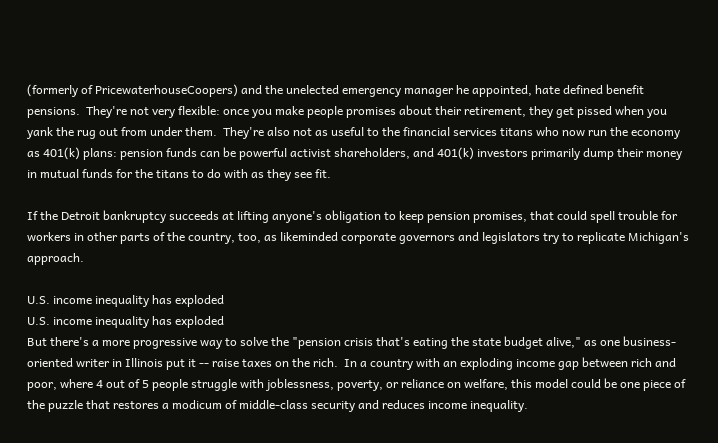(formerly of PricewaterhouseCoopers) and the unelected emergency manager he appointed, hate defined benefit pensions.  They're not very flexible: once you make people promises about their retirement, they get pissed when you yank the rug out from under them.  They're also not as useful to the financial services titans who now run the economy as 401(k) plans: pension funds can be powerful activist shareholders, and 401(k) investors primarily dump their money in mutual funds for the titans to do with as they see fit.

If the Detroit bankruptcy succeeds at lifting anyone's obligation to keep pension promises, that could spell trouble for workers in other parts of the country, too, as likeminded corporate governors and legislators try to replicate Michigan's approach.

U.S. income inequality has exploded
U.S. income inequality has exploded
But there's a more progressive way to solve the "pension crisis that's eating the state budget alive," as one business-oriented writer in Illinois put it -- raise taxes on the rich.  In a country with an exploding income gap between rich and poor, where 4 out of 5 people struggle with joblessness, poverty, or reliance on welfare, this model could be one piece of the puzzle that restores a modicum of middle-class security and reduces income inequality.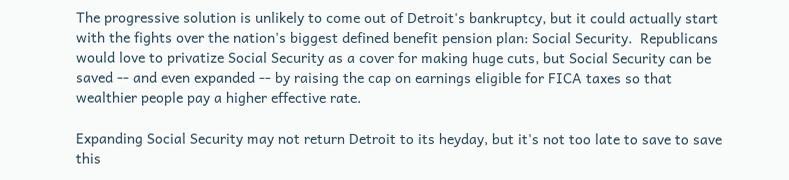The progressive solution is unlikely to come out of Detroit's bankruptcy, but it could actually start with the fights over the nation's biggest defined benefit pension plan: Social Security.  Republicans would love to privatize Social Security as a cover for making huge cuts, but Social Security can be saved -- and even expanded -- by raising the cap on earnings eligible for FICA taxes so that wealthier people pay a higher effective rate.

Expanding Social Security may not return Detroit to its heyday, but it's not too late to save to save this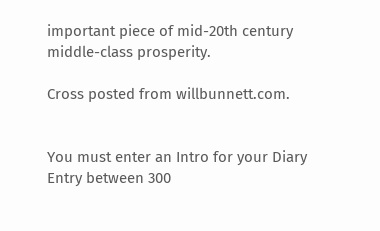important piece of mid-20th century middle-class prosperity.

Cross posted from willbunnett.com.


You must enter an Intro for your Diary Entry between 300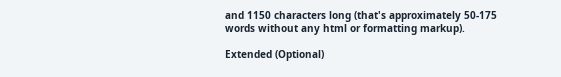and 1150 characters long (that's approximately 50-175 words without any html or formatting markup).

Extended (Optional)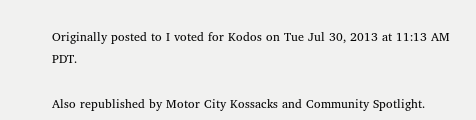Originally posted to I voted for Kodos on Tue Jul 30, 2013 at 11:13 AM PDT.

Also republished by Motor City Kossacks and Community Spotlight.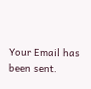Your Email has been sent.